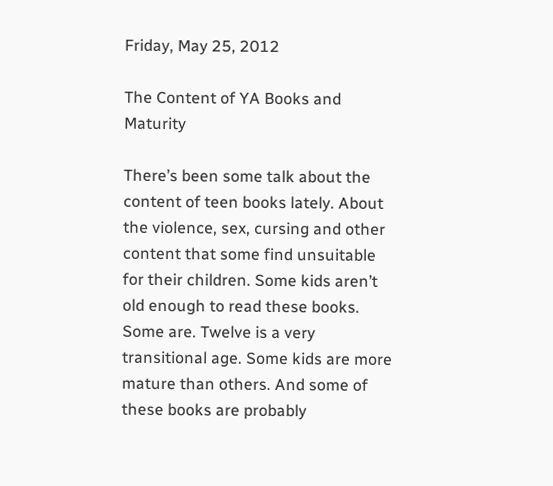Friday, May 25, 2012

The Content of YA Books and Maturity

There’s been some talk about the content of teen books lately. About the violence, sex, cursing and other content that some find unsuitable for their children. Some kids aren’t old enough to read these books. Some are. Twelve is a very transitional age. Some kids are more mature than others. And some of these books are probably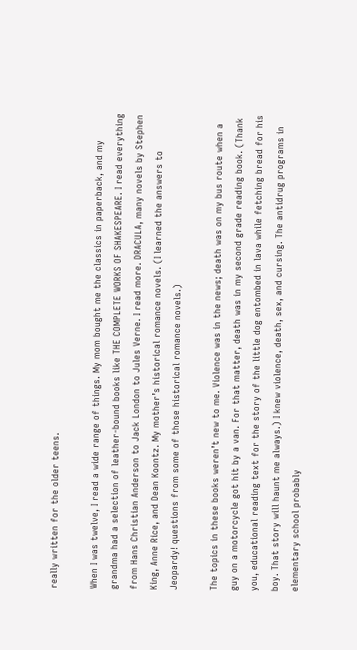really written for the older teens.

When I was twelve, I read a wide range of things. My mom bought me the classics in paperback, and my grandma had a selection of leather-bound books like THE COMPLETE WORKS OF SHAKESPEARE. I read everything from Hans Christian Anderson to Jack London to Jules Verne. I read more. DRACULA, many novels by Stephen King, Anne Rice, and Dean Koontz. My mother’s historical romance novels. (I learned the answers to Jeopardy! questions from some of those historical romance novels.)

The topics in these books weren’t new to me. Violence was in the news; death was on my bus route when a guy on a motorcycle got hit by a van. For that matter, death was in my second grade reading book. (Thank you, educational reading text for the story of the little dog entombed in lava while fetching bread for his boy. That story will haunt me always.) I knew violence, death, sex, and cursing. The antidrug programs in elementary school probably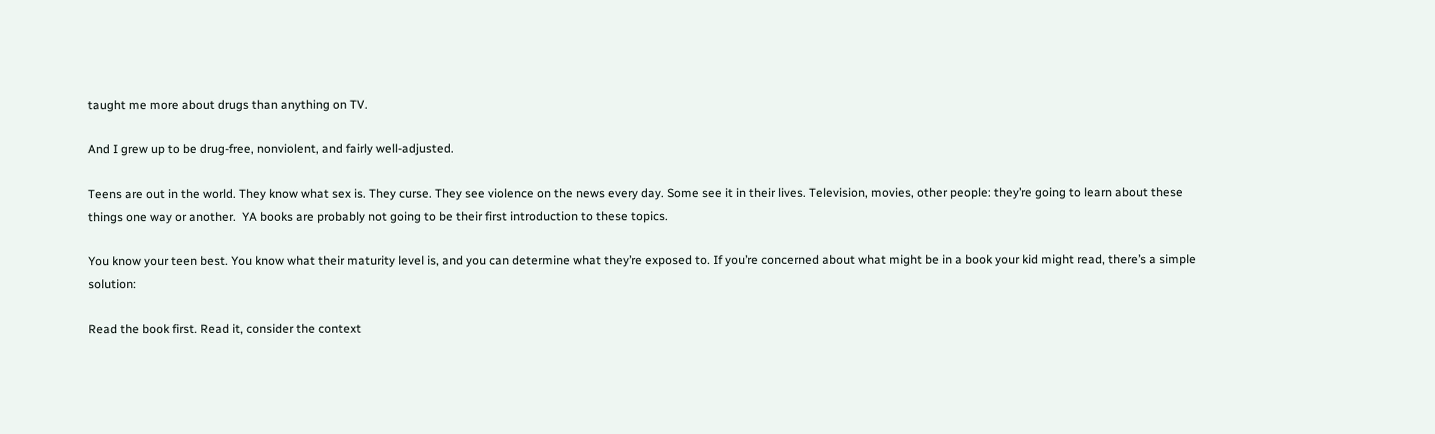taught me more about drugs than anything on TV.

And I grew up to be drug-free, nonviolent, and fairly well-adjusted.

Teens are out in the world. They know what sex is. They curse. They see violence on the news every day. Some see it in their lives. Television, movies, other people: they’re going to learn about these things one way or another.  YA books are probably not going to be their first introduction to these topics.

You know your teen best. You know what their maturity level is, and you can determine what they’re exposed to. If you’re concerned about what might be in a book your kid might read, there’s a simple solution:

Read the book first. Read it, consider the context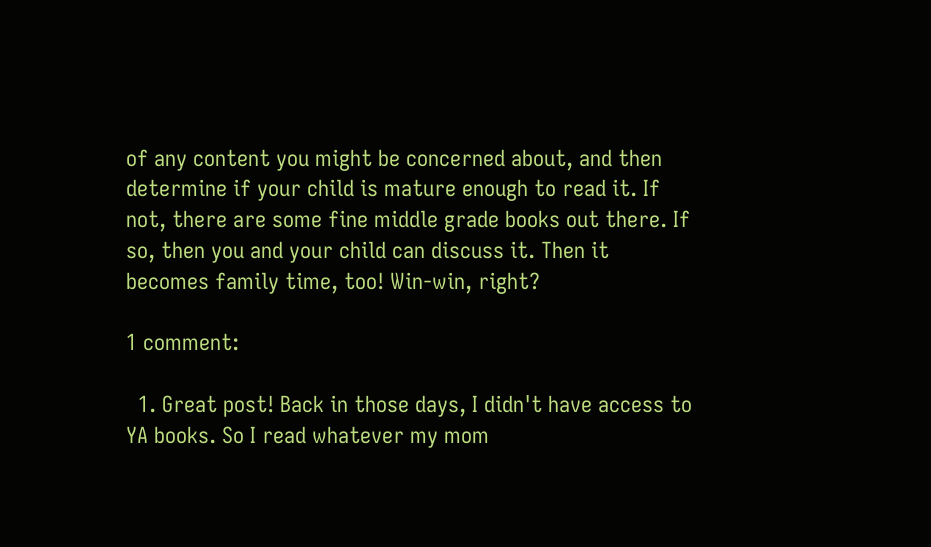of any content you might be concerned about, and then determine if your child is mature enough to read it. If not, there are some fine middle grade books out there. If so, then you and your child can discuss it. Then it becomes family time, too! Win-win, right?

1 comment:

  1. Great post! Back in those days, I didn't have access to YA books. So I read whatever my mom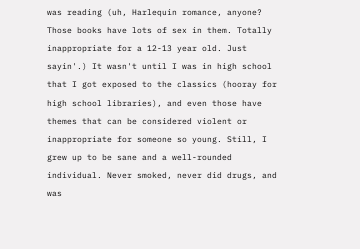was reading (uh, Harlequin romance, anyone? Those books have lots of sex in them. Totally inappropriate for a 12-13 year old. Just sayin'.) It wasn't until I was in high school that I got exposed to the classics (hooray for high school libraries), and even those have themes that can be considered violent or inappropriate for someone so young. Still, I grew up to be sane and a well-rounded individual. Never smoked, never did drugs, and was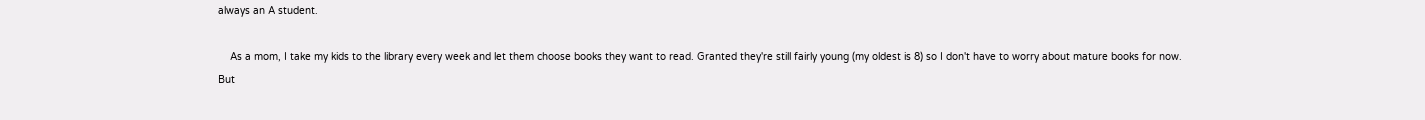always an A student.

    As a mom, I take my kids to the library every week and let them choose books they want to read. Granted they're still fairly young (my oldest is 8) so I don't have to worry about mature books for now. But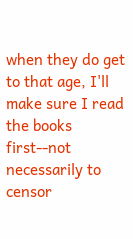when they do get to that age, I'll make sure I read the books first--not necessarily to censor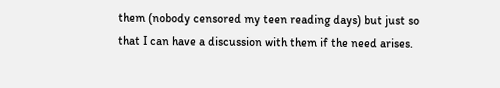them (nobody censored my teen reading days) but just so that I can have a discussion with them if the need arises.